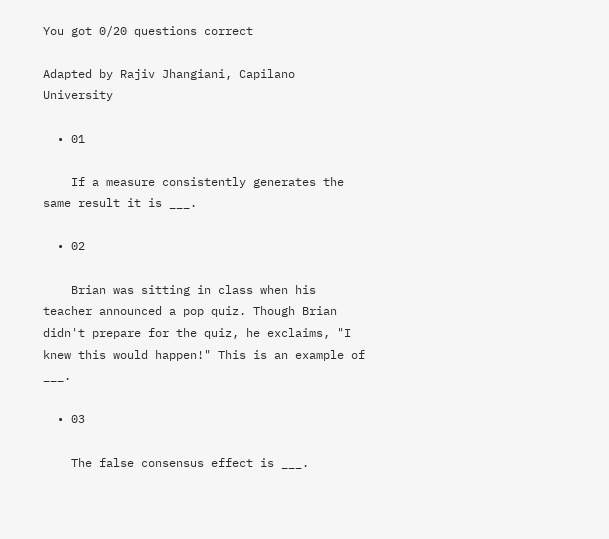You got 0/20 questions correct

Adapted by Rajiv Jhangiani, Capilano University

  • 01

    If a measure consistently generates the same result it is ___.

  • 02

    Brian was sitting in class when his teacher announced a pop quiz. Though Brian didn't prepare for the quiz, he exclaims, "I knew this would happen!" This is an example of ___.

  • 03

    The false consensus effect is ___.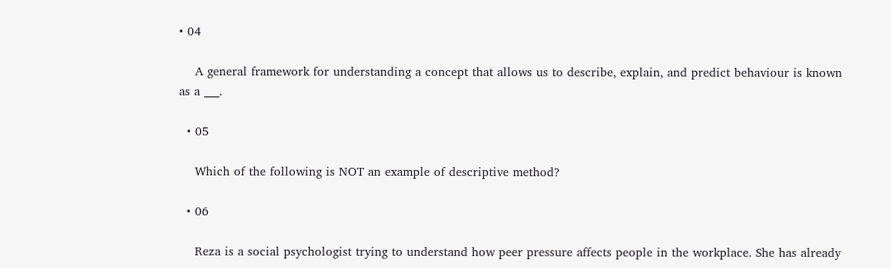• 04

    A general framework for understanding a concept that allows us to describe, explain, and predict behaviour is known as a ___.

  • 05

    Which of the following is NOT an example of descriptive method?

  • 06

    Reza is a social psychologist trying to understand how peer pressure affects people in the workplace. She has already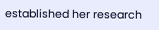established her research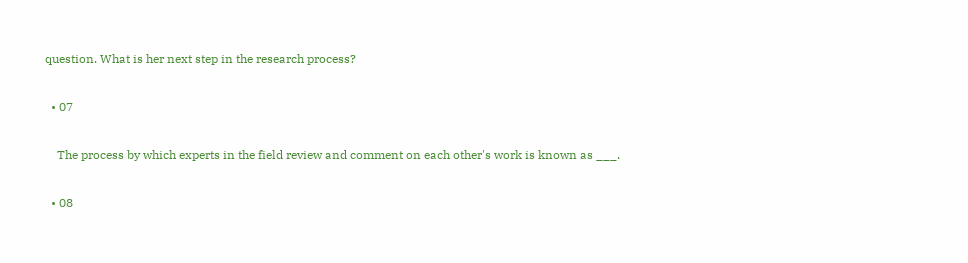question. What is her next step in the research process?

  • 07

    The process by which experts in the field review and comment on each other's work is known as ___.

  • 08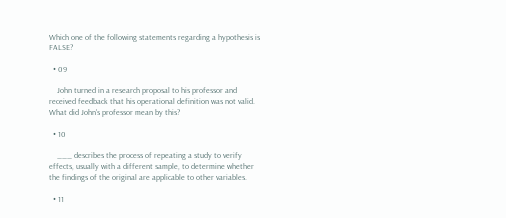Which one of the following statements regarding a hypothesis is FALSE?

  • 09

    John turned in a research proposal to his professor and received feedback that his operational definition was not valid. What did John's professor mean by this?

  • 10

    ___ describes the process of repeating a study to verify effects, usually with a different sample, to determine whether the findings of the original are applicable to other variables.

  • 11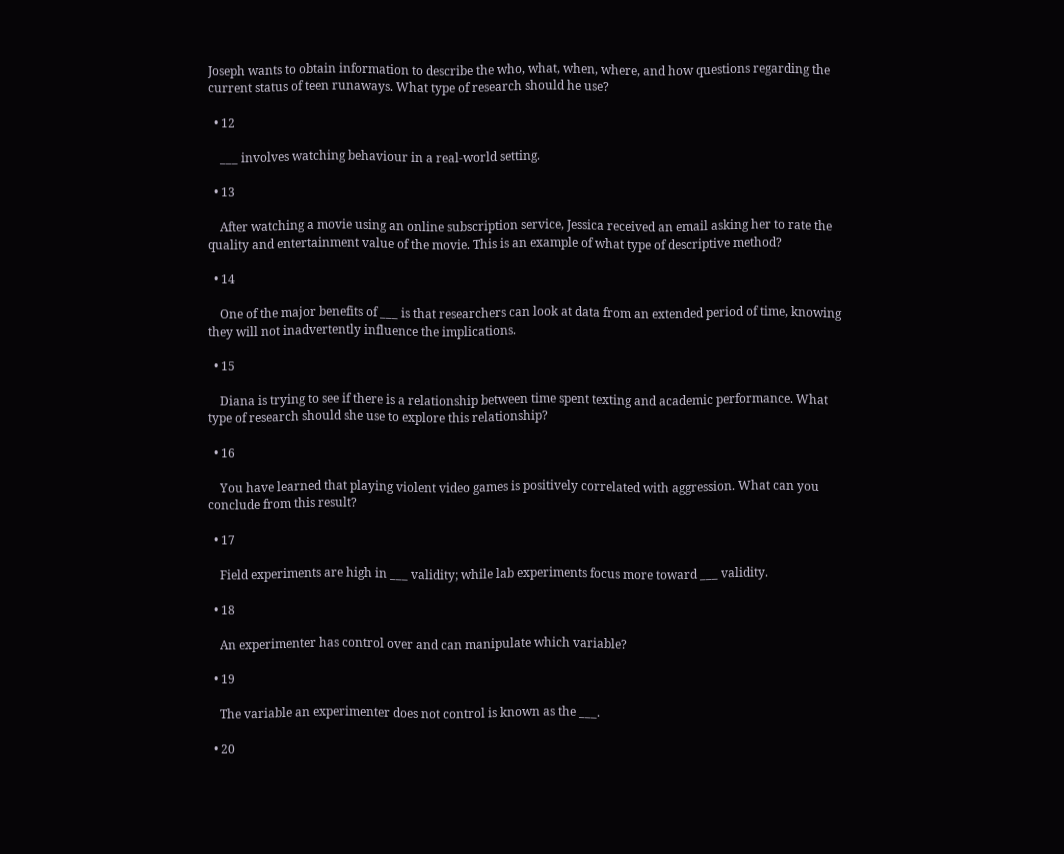Joseph wants to obtain information to describe the who, what, when, where, and how questions regarding the current status of teen runaways. What type of research should he use?

  • 12

    ___ involves watching behaviour in a real-world setting.

  • 13

    After watching a movie using an online subscription service, Jessica received an email asking her to rate the quality and entertainment value of the movie. This is an example of what type of descriptive method?

  • 14

    One of the major benefits of ___ is that researchers can look at data from an extended period of time, knowing they will not inadvertently influence the implications.

  • 15

    Diana is trying to see if there is a relationship between time spent texting and academic performance. What type of research should she use to explore this relationship?

  • 16

    You have learned that playing violent video games is positively correlated with aggression. What can you conclude from this result?

  • 17

    Field experiments are high in ___ validity; while lab experiments focus more toward ___ validity.

  • 18

    An experimenter has control over and can manipulate which variable?

  • 19

    The variable an experimenter does not control is known as the ___.

  • 20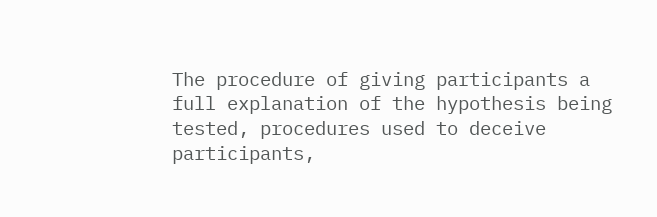The procedure of giving participants a full explanation of the hypothesis being tested, procedures used to deceive participants,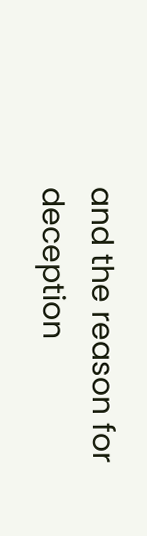and the reason for deception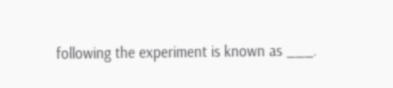following the experiment is known as ___.